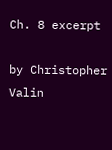Ch. 8 excerpt

by Christopher Valin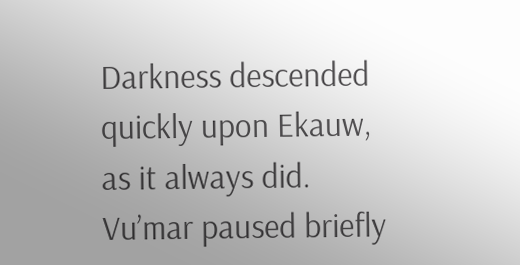Darkness descended quickly upon Ekauw, as it always did. Vu’mar paused briefly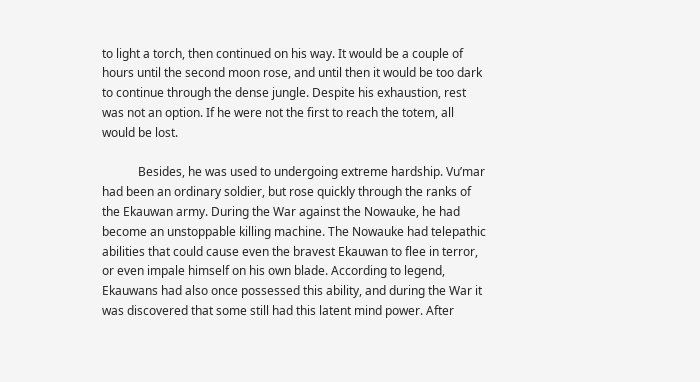to light a torch, then continued on his way. It would be a couple of hours until the second moon rose, and until then it would be too dark to continue through the dense jungle. Despite his exhaustion, rest was not an option. If he were not the first to reach the totem, all would be lost.

            Besides, he was used to undergoing extreme hardship. Vu’mar had been an ordinary soldier, but rose quickly through the ranks of the Ekauwan army. During the War against the Nowauke, he had become an unstoppable killing machine. The Nowauke had telepathic abilities that could cause even the bravest Ekauwan to flee in terror, or even impale himself on his own blade. According to legend, Ekauwans had also once possessed this ability, and during the War it was discovered that some still had this latent mind power. After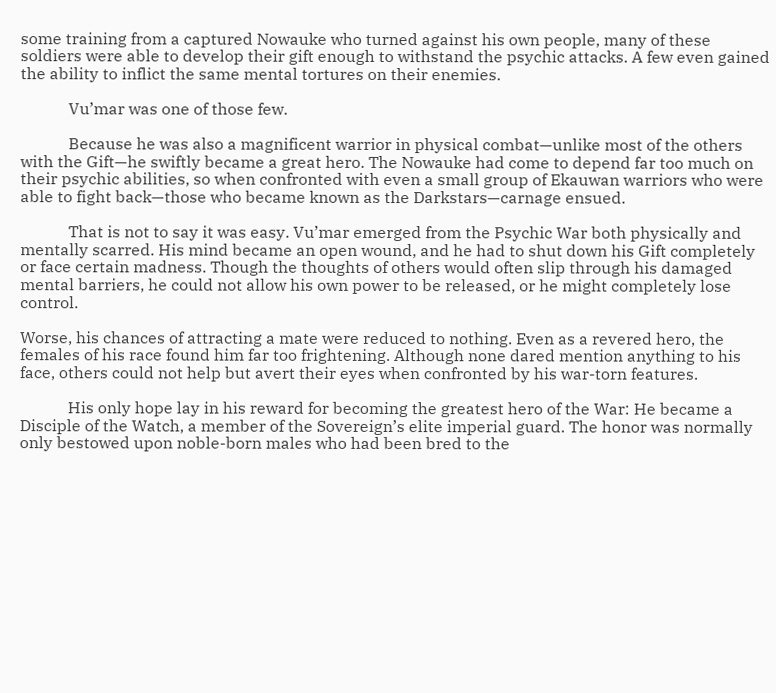some training from a captured Nowauke who turned against his own people, many of these soldiers were able to develop their gift enough to withstand the psychic attacks. A few even gained the ability to inflict the same mental tortures on their enemies.

            Vu’mar was one of those few.

            Because he was also a magnificent warrior in physical combat—unlike most of the others with the Gift—he swiftly became a great hero. The Nowauke had come to depend far too much on their psychic abilities, so when confronted with even a small group of Ekauwan warriors who were able to fight back—those who became known as the Darkstars—carnage ensued.

            That is not to say it was easy. Vu’mar emerged from the Psychic War both physically and mentally scarred. His mind became an open wound, and he had to shut down his Gift completely or face certain madness. Though the thoughts of others would often slip through his damaged mental barriers, he could not allow his own power to be released, or he might completely lose control.

Worse, his chances of attracting a mate were reduced to nothing. Even as a revered hero, the females of his race found him far too frightening. Although none dared mention anything to his face, others could not help but avert their eyes when confronted by his war-torn features.

            His only hope lay in his reward for becoming the greatest hero of the War: He became a Disciple of the Watch, a member of the Sovereign’s elite imperial guard. The honor was normally only bestowed upon noble-born males who had been bred to the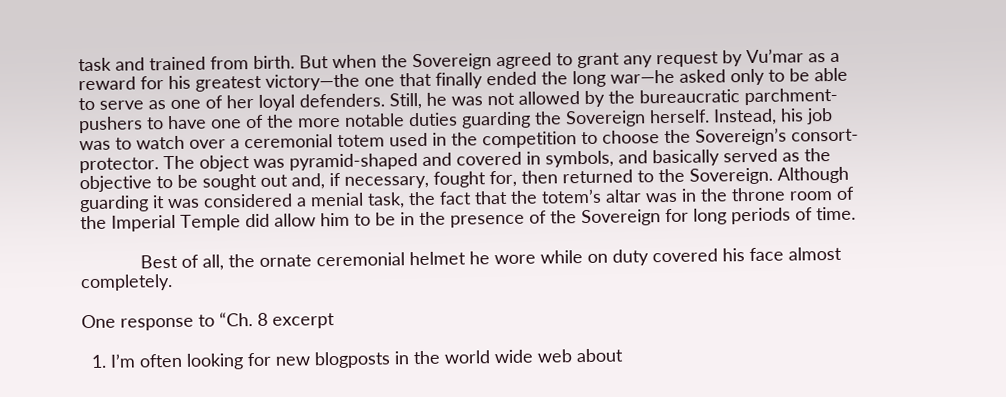task and trained from birth. But when the Sovereign agreed to grant any request by Vu’mar as a reward for his greatest victory—the one that finally ended the long war—he asked only to be able to serve as one of her loyal defenders. Still, he was not allowed by the bureaucratic parchment-pushers to have one of the more notable duties guarding the Sovereign herself. Instead, his job was to watch over a ceremonial totem used in the competition to choose the Sovereign’s consort-protector. The object was pyramid-shaped and covered in symbols, and basically served as the objective to be sought out and, if necessary, fought for, then returned to the Sovereign. Although guarding it was considered a menial task, the fact that the totem’s altar was in the throne room of the Imperial Temple did allow him to be in the presence of the Sovereign for long periods of time.

            Best of all, the ornate ceremonial helmet he wore while on duty covered his face almost completely.

One response to “Ch. 8 excerpt

  1. I’m often looking for new blogposts in the world wide web about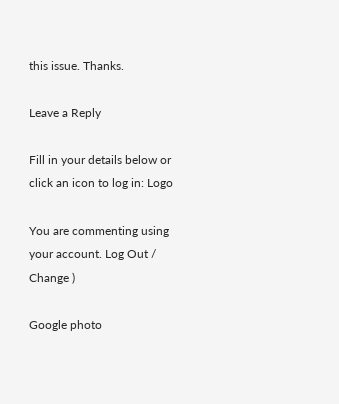this issue. Thanks.

Leave a Reply

Fill in your details below or click an icon to log in: Logo

You are commenting using your account. Log Out /  Change )

Google photo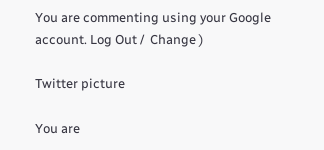You are commenting using your Google account. Log Out /  Change )

Twitter picture

You are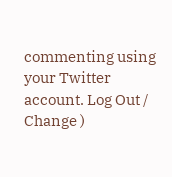commenting using your Twitter account. Log Out /  Change )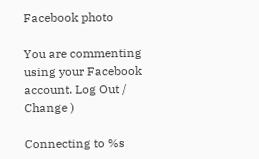Facebook photo

You are commenting using your Facebook account. Log Out /  Change )

Connecting to %s